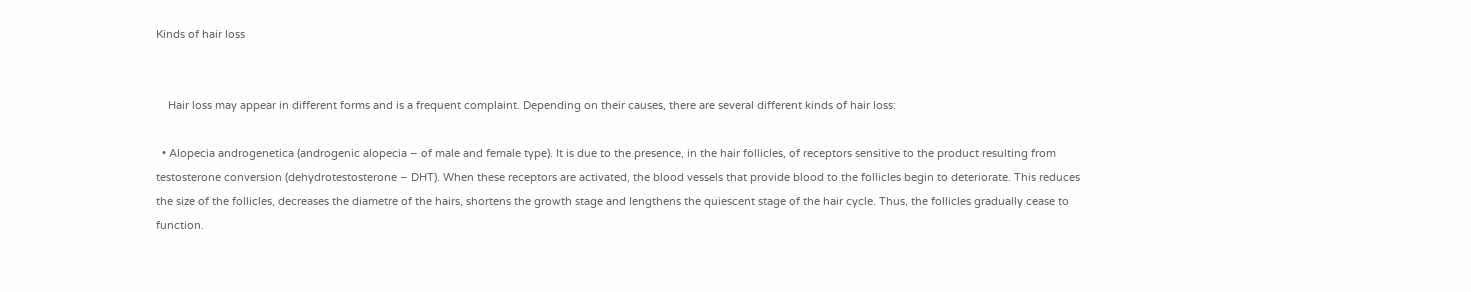Kinds of hair loss


    Hair loss may appear in different forms and is a frequent complaint. Depending on their causes, there are several different kinds of hair loss:

  • Alopecia androgenetica (androgenic alopecia – of male and female type). It is due to the presence, in the hair follicles, of receptors sensitive to the product resulting from testosterone conversion (dehydrotestosterone – DHT). When these receptors are activated, the blood vessels that provide blood to the follicles begin to deteriorate. This reduces the size of the follicles, decreases the diametre of the hairs, shortens the growth stage and lengthens the quiescent stage of the hair cycle. Thus, the follicles gradually cease to function.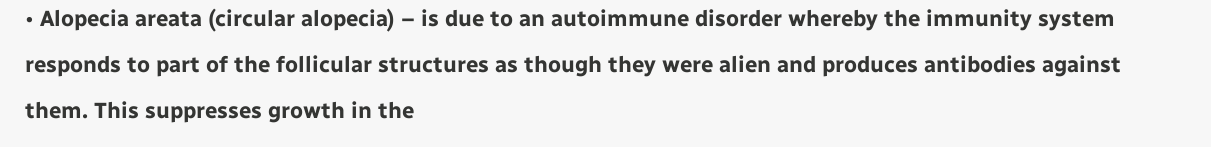• Alopecia areata (circular alopecia) – is due to an autoimmune disorder whereby the immunity system responds to part of the follicular structures as though they were alien and produces antibodies against them. This suppresses growth in the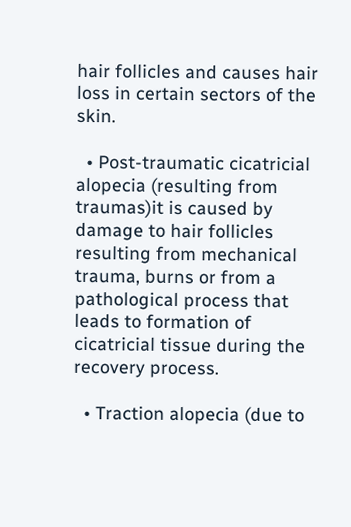hair follicles and causes hair loss in certain sectors of the skin.

  • Post-traumatic cicatricial alopecia (resulting from traumas)it is caused by damage to hair follicles resulting from mechanical trauma, burns or from a pathological process that leads to formation of cicatricial tissue during the recovery process.

  • Traction alopecia (due to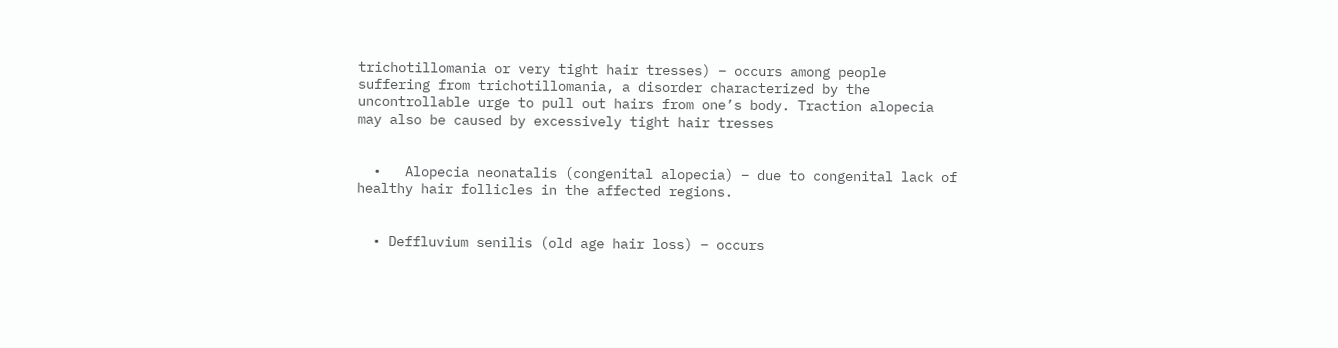trichotillomania or very tight hair tresses) – occurs among people suffering from trichotillomania, a disorder characterized by the uncontrollable urge to pull out hairs from one’s body. Traction alopecia may also be caused by excessively tight hair tresses


  •   Alopecia neonatalis (congenital alopecia) – due to congenital lack of healthy hair follicles in the affected regions.


  • Deffluvium senilis (old age hair loss) – occurs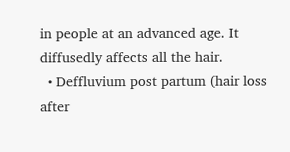in people at an advanced age. It diffusedly affects all the hair.
  • Deffluvium post partum (hair loss after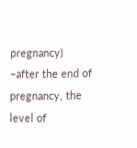pregnancy) –after the end of pregnancy, the level of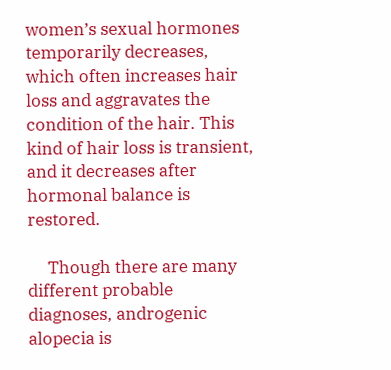women’s sexual hormones temporarily decreases, which often increases hair loss and aggravates the condition of the hair. This kind of hair loss is transient, and it decreases after hormonal balance is restored.

     Though there are many different probable diagnoses, androgenic alopecia is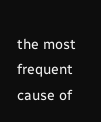the most frequent cause of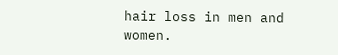hair loss in men and women.